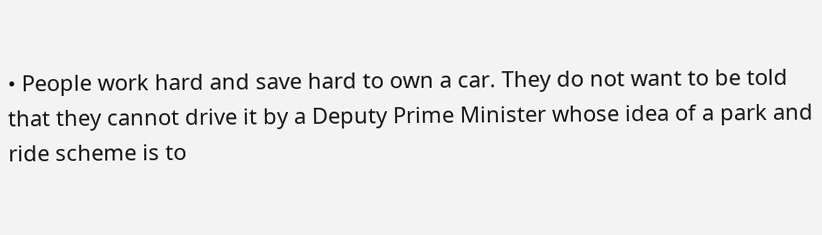• People work hard and save hard to own a car. They do not want to be told that they cannot drive it by a Deputy Prime Minister whose idea of a park and ride scheme is to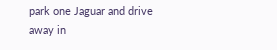park one Jaguar and drive away in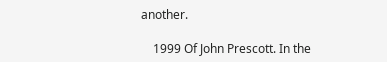another.

    1999 Of John Prescott. In the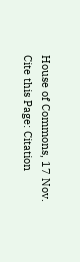House of Commons, 17 Nov.
Cite this Page: Citation